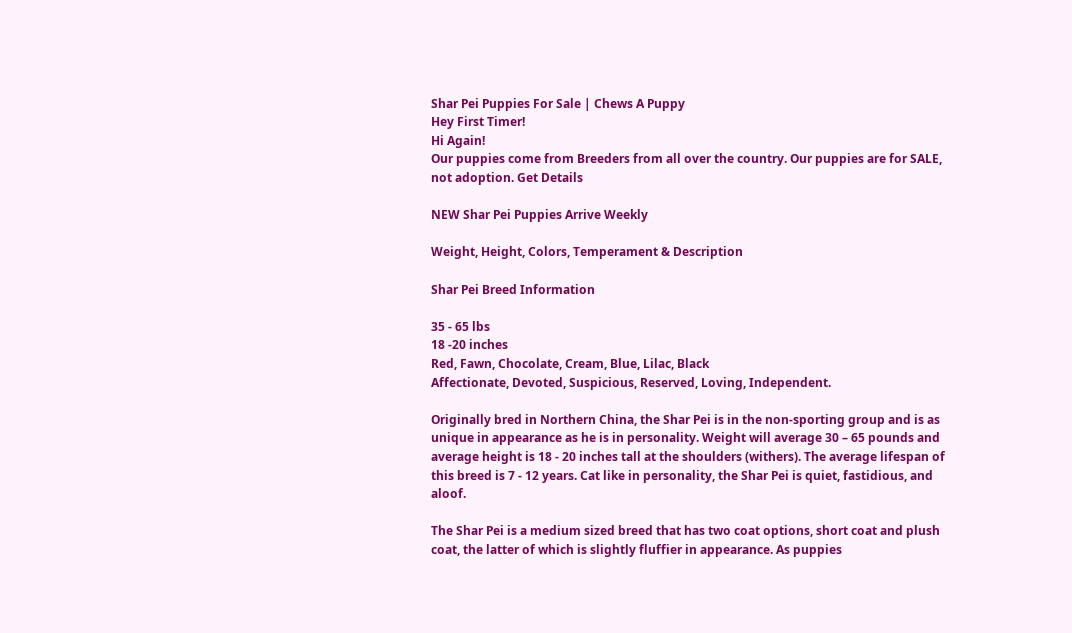Shar Pei Puppies For Sale | Chews A Puppy
Hey First Timer!
Hi Again!
Our puppies come from Breeders from all over the country. Our puppies are for SALE, not adoption. Get Details

NEW Shar Pei Puppies Arrive Weekly

Weight, Height, Colors, Temperament & Description

Shar Pei Breed Information

35 - 65 lbs
18 -20 inches
Red, Fawn, Chocolate, Cream, Blue, Lilac, Black
Affectionate, Devoted, Suspicious, Reserved, Loving, Independent.

Originally bred in Northern China, the Shar Pei is in the non-sporting group and is as unique in appearance as he is in personality. Weight will average 30 – 65 pounds and average height is 18 - 20 inches tall at the shoulders (withers). The average lifespan of this breed is 7 - 12 years. Cat like in personality, the Shar Pei is quiet, fastidious, and aloof.

The Shar Pei is a medium sized breed that has two coat options, short coat and plush coat, the latter of which is slightly fluffier in appearance. As puppies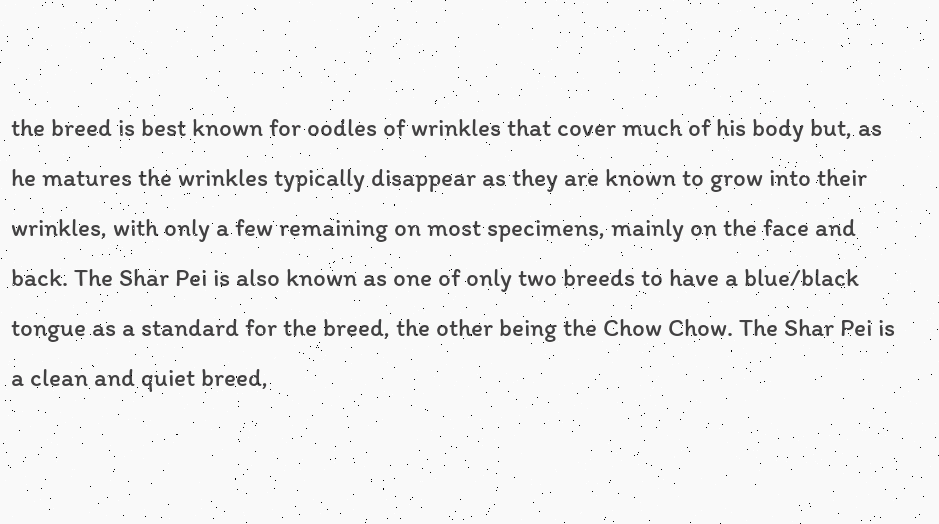the breed is best known for oodles of wrinkles that cover much of his body but, as he matures the wrinkles typically disappear as they are known to grow into their wrinkles, with only a few remaining on most specimens, mainly on the face and back. The Shar Pei is also known as one of only two breeds to have a blue/black tongue as a standard for the breed, the other being the Chow Chow. The Shar Pei is a clean and quiet breed,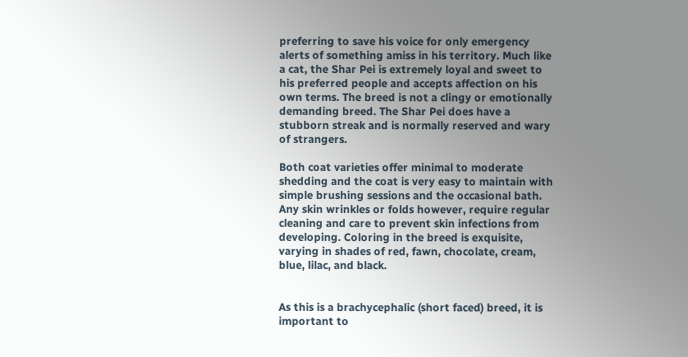preferring to save his voice for only emergency alerts of something amiss in his territory. Much like a cat, the Shar Pei is extremely loyal and sweet to his preferred people and accepts affection on his own terms. The breed is not a clingy or emotionally demanding breed. The Shar Pei does have a stubborn streak and is normally reserved and wary of strangers.

Both coat varieties offer minimal to moderate shedding and the coat is very easy to maintain with simple brushing sessions and the occasional bath. Any skin wrinkles or folds however, require regular cleaning and care to prevent skin infections from developing. Coloring in the breed is exquisite, varying in shades of red, fawn, chocolate, cream, blue, lilac, and black.


As this is a brachycephalic (short faced) breed, it is important to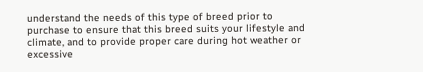understand the needs of this type of breed prior to purchase to ensure that this breed suits your lifestyle and climate, and to provide proper care during hot weather or excessive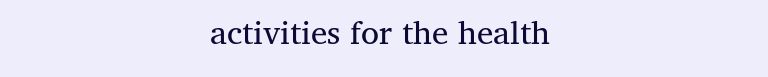activities for the health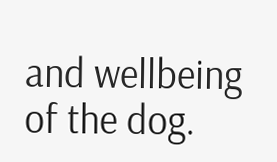and wellbeing of the dog.